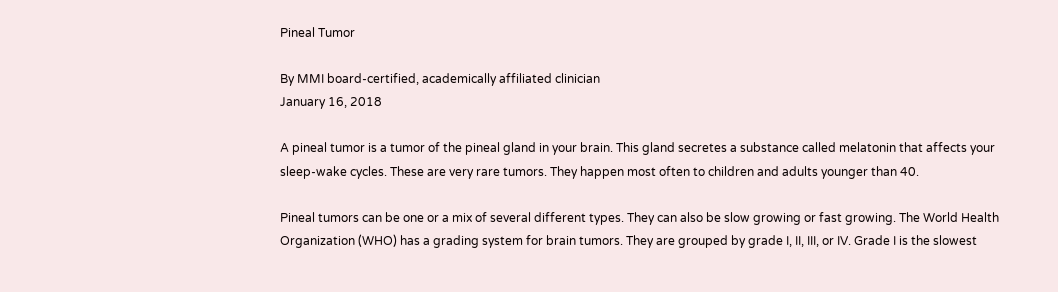Pineal Tumor

By MMI board-certified, academically affiliated clinician
January 16, 2018

A pineal tumor is a tumor of the pineal gland in your brain. This gland secretes a substance called melatonin that affects your sleep-wake cycles. These are very rare tumors. They happen most often to children and adults younger than 40.

Pineal tumors can be one or a mix of several different types. They can also be slow growing or fast growing. The World Health Organization (WHO) has a grading system for brain tumors. They are grouped by grade I, II, III, or IV. Grade I is the slowest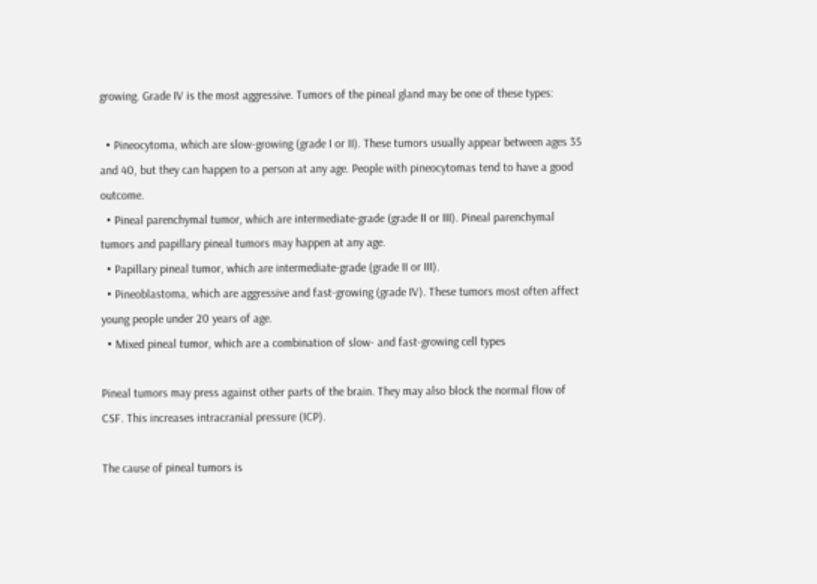growing. Grade IV is the most aggressive. Tumors of the pineal gland may be one of these types:

  • Pineocytoma, which are slow-growing (grade I or II). These tumors usually appear between ages 35 and 40, but they can happen to a person at any age. People with pineocytomas tend to have a good outcome.
  • Pineal parenchymal tumor, which are intermediate-grade (grade II or III). Pineal parenchymal tumors and papillary pineal tumors may happen at any age.
  • Papillary pineal tumor, which are intermediate-grade (grade II or III).
  • Pineoblastoma, which are aggressive and fast-growing (grade IV). These tumors most often affect young people under 20 years of age.
  • Mixed pineal tumor, which are a combination of slow- and fast-growing cell types

Pineal tumors may press against other parts of the brain. They may also block the normal flow of CSF. This increases intracranial pressure (ICP).

The cause of pineal tumors is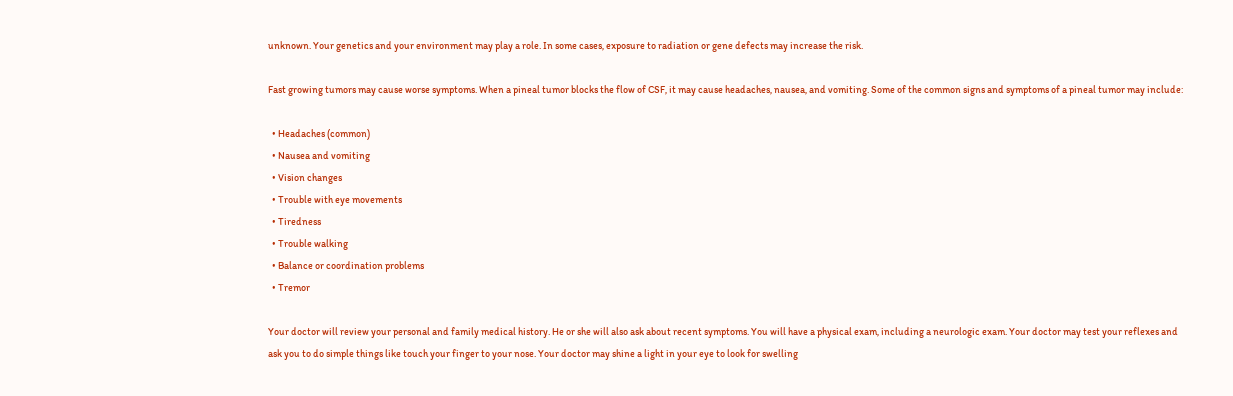unknown. Your genetics and your environment may play a role. In some cases, exposure to radiation or gene defects may increase the risk.

Fast growing tumors may cause worse symptoms. When a pineal tumor blocks the flow of CSF, it may cause headaches, nausea, and vomiting. Some of the common signs and symptoms of a pineal tumor may include:

  • Headaches (common)
  • Nausea and vomiting
  • Vision changes
  • Trouble with eye movements
  • Tiredness
  • Trouble walking
  • Balance or coordination problems
  • Tremor

Your doctor will review your personal and family medical history. He or she will also ask about recent symptoms. You will have a physical exam, including a neurologic exam. Your doctor may test your reflexes and ask you to do simple things like touch your finger to your nose. Your doctor may shine a light in your eye to look for swelling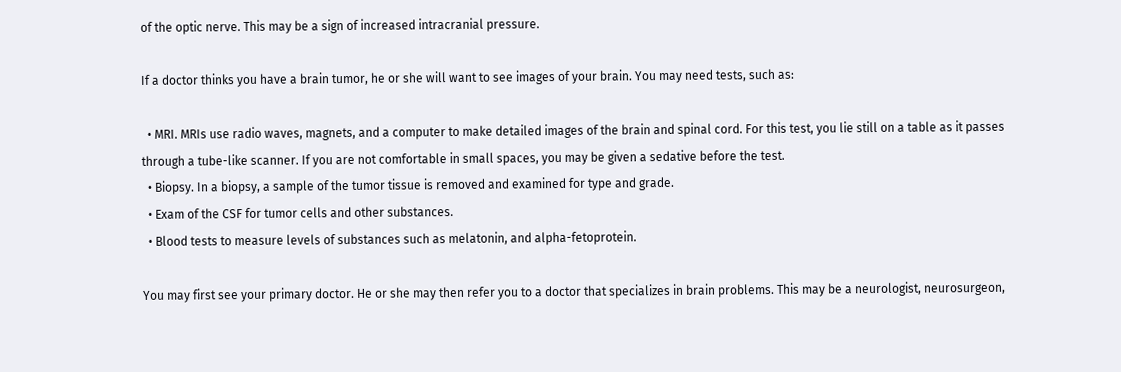of the optic nerve. This may be a sign of increased intracranial pressure.

If a doctor thinks you have a brain tumor, he or she will want to see images of your brain. You may need tests, such as:

  • MRI. MRIs use radio waves, magnets, and a computer to make detailed images of the brain and spinal cord. For this test, you lie still on a table as it passes through a tube-like scanner. If you are not comfortable in small spaces, you may be given a sedative before the test.
  • Biopsy. In a biopsy, a sample of the tumor tissue is removed and examined for type and grade.
  • Exam of the CSF for tumor cells and other substances.
  • Blood tests to measure levels of substances such as melatonin, and alpha-fetoprotein.

You may first see your primary doctor. He or she may then refer you to a doctor that specializes in brain problems. This may be a neurologist, neurosurgeon,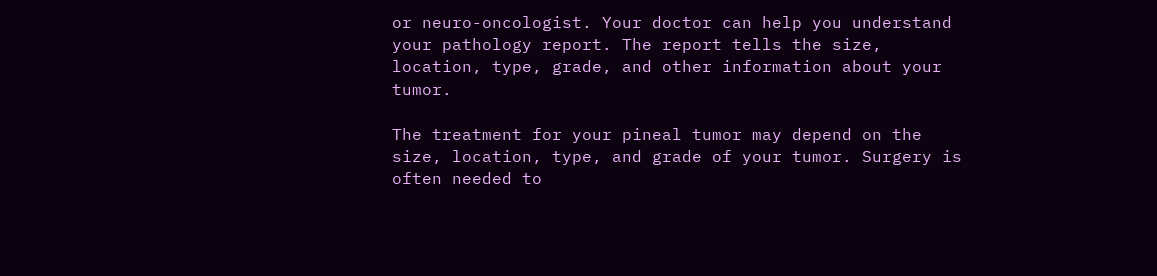or neuro-oncologist. Your doctor can help you understand your pathology report. The report tells the size, location, type, grade, and other information about your tumor.

The treatment for your pineal tumor may depend on the size, location, type, and grade of your tumor. Surgery is often needed to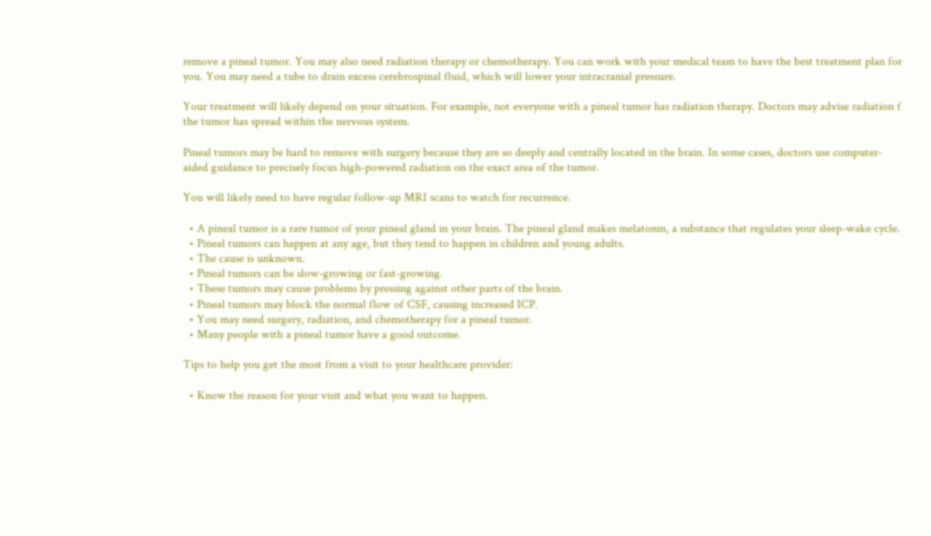remove a pineal tumor. You may also need radiation therapy or chemotherapy. You can work with your medical team to have the best treatment plan for you. You may need a tube to drain excess cerebrospinal fluid, which will lower your intracranial pressure.

Your treatment will likely depend on your situation. For example, not everyone with a pineal tumor has radiation therapy. Doctors may advise radiation f the tumor has spread within the nervous system.

Pineal tumors may be hard to remove with surgery because they are so deeply and centrally located in the brain. In some cases, doctors use computer-aided guidance to precisely focus high-powered radiation on the exact area of the tumor.

You will likely need to have regular follow-up MRI scans to watch for recurrence.

  • A pineal tumor is a rare tumor of your pineal gland in your brain. The pineal gland makes melatonin, a substance that regulates your sleep-wake cycle.
  • Pineal tumors can happen at any age, but they tend to happen in children and young adults.
  • The cause is unknown.
  • Pineal tumors can be slow-growing or fast-growing.
  • These tumors may cause problems by pressing against other parts of the brain.
  • Pineal tumors may block the normal flow of CSF, causing increased ICP.
  • You may need surgery, radiation, and chemotherapy for a pineal tumor.
  • Many people with a pineal tumor have a good outcome.

Tips to help you get the most from a visit to your healthcare provider:

  • Know the reason for your visit and what you want to happen.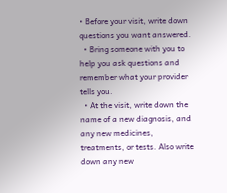• Before your visit, write down questions you want answered.
  • Bring someone with you to help you ask questions and remember what your provider tells you.
  • At the visit, write down the name of a new diagnosis, and any new medicines, treatments, or tests. Also write down any new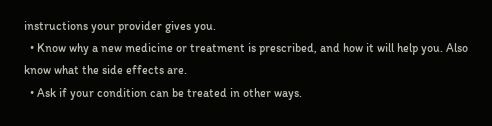instructions your provider gives you.
  • Know why a new medicine or treatment is prescribed, and how it will help you. Also know what the side effects are.
  • Ask if your condition can be treated in other ways.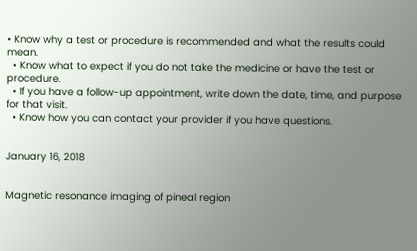• Know why a test or procedure is recommended and what the results could mean.
  • Know what to expect if you do not take the medicine or have the test or procedure.
  • If you have a follow-up appointment, write down the date, time, and purpose for that visit.
  • Know how you can contact your provider if you have questions.


January 16, 2018


Magnetic resonance imaging of pineal region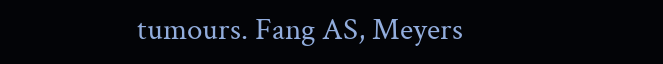tumours. Fang AS, Meyers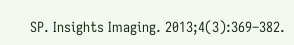SP. Insights Imaging. 2013;4(3):369–382.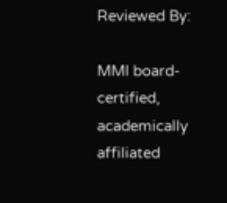Reviewed By:

MMI board-certified, academically affiliated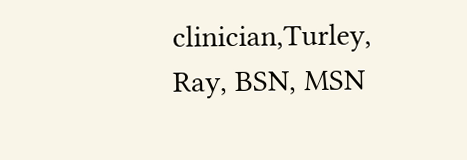clinician,Turley, Ray, BSN, MSN